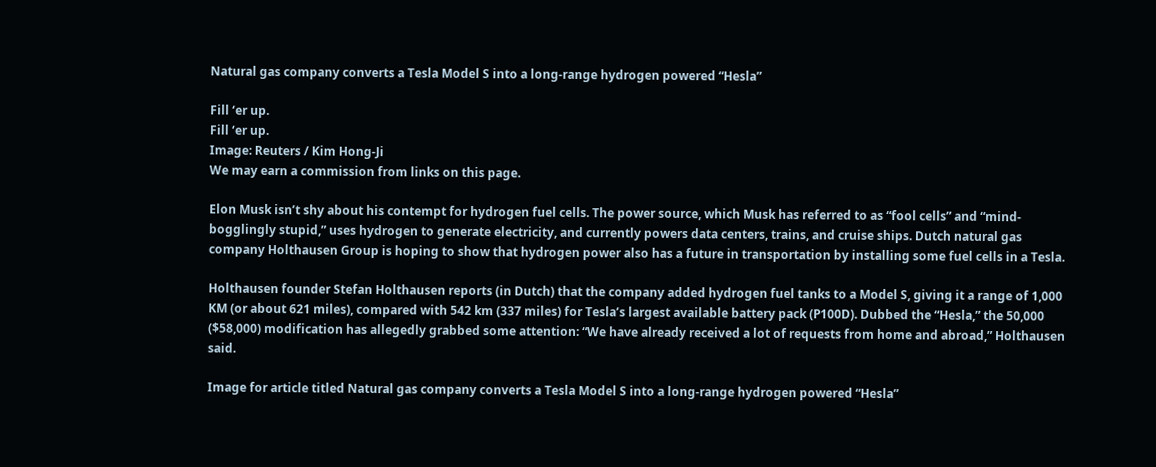Natural gas company converts a Tesla Model S into a long-range hydrogen powered “Hesla”

Fill ‘er up.
Fill ‘er up.
Image: Reuters / Kim Hong-Ji
We may earn a commission from links on this page.

Elon Musk isn’t shy about his contempt for hydrogen fuel cells. The power source, which Musk has referred to as “fool cells” and “mind-bogglingly stupid,” uses hydrogen to generate electricity, and currently powers data centers, trains, and cruise ships. Dutch natural gas company Holthausen Group is hoping to show that hydrogen power also has a future in transportation by installing some fuel cells in a Tesla.

Holthausen founder Stefan Holthausen reports (in Dutch) that the company added hydrogen fuel tanks to a Model S, giving it a range of 1,000 KM (or about 621 miles), compared with 542 km (337 miles) for Tesla’s largest available battery pack (P100D). Dubbed the “Hesla,” the 50,000 ($58,000) modification has allegedly grabbed some attention: “We have already received a lot of requests from home and abroad,” Holthausen said.

Image for article titled Natural gas company converts a Tesla Model S into a long-range hydrogen powered “Hesla”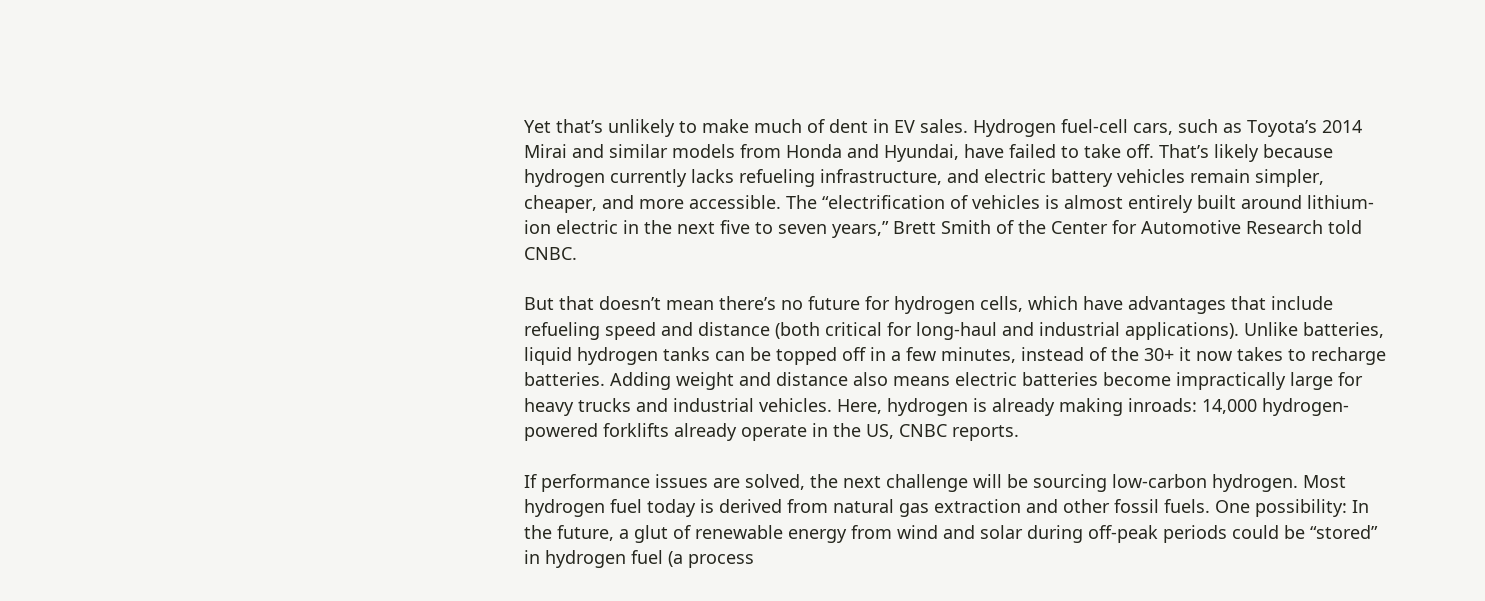Yet that’s unlikely to make much of dent in EV sales. Hydrogen fuel-cell cars, such as Toyota’s 2014 Mirai and similar models from Honda and Hyundai, have failed to take off. That’s likely because hydrogen currently lacks refueling infrastructure, and electric battery vehicles remain simpler, cheaper, and more accessible. The “electrification of vehicles is almost entirely built around lithium-ion electric in the next five to seven years,” Brett Smith of the Center for Automotive Research told CNBC.

But that doesn’t mean there’s no future for hydrogen cells, which have advantages that include refueling speed and distance (both critical for long-haul and industrial applications). Unlike batteries, liquid hydrogen tanks can be topped off in a few minutes, instead of the 30+ it now takes to recharge batteries. Adding weight and distance also means electric batteries become impractically large for heavy trucks and industrial vehicles. Here, hydrogen is already making inroads: 14,000 hydrogen-powered forklifts already operate in the US, CNBC reports.

If performance issues are solved, the next challenge will be sourcing low-carbon hydrogen. Most hydrogen fuel today is derived from natural gas extraction and other fossil fuels. One possibility: In the future, a glut of renewable energy from wind and solar during off-peak periods could be “stored” in hydrogen fuel (a process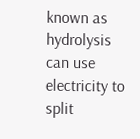known as hydrolysis can use electricity to split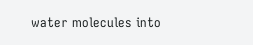water molecules into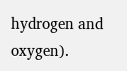hydrogen and oxygen).